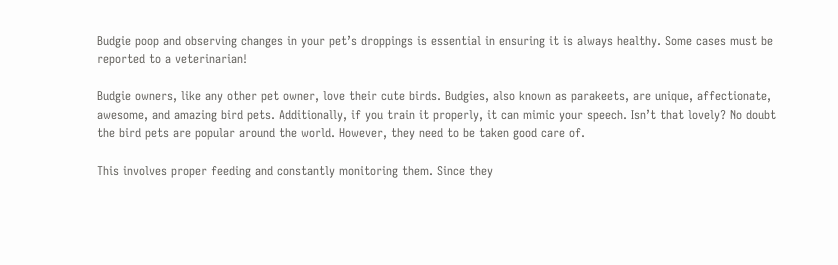Budgie poop and observing changes in your pet’s droppings is essential in ensuring it is always healthy. Some cases must be reported to a veterinarian!

Budgie owners, like any other pet owner, love their cute birds. Budgies, also known as parakeets, are unique, affectionate, awesome, and amazing bird pets. Additionally, if you train it properly, it can mimic your speech. Isn’t that lovely? No doubt the bird pets are popular around the world. However, they need to be taken good care of.

This involves proper feeding and constantly monitoring them. Since they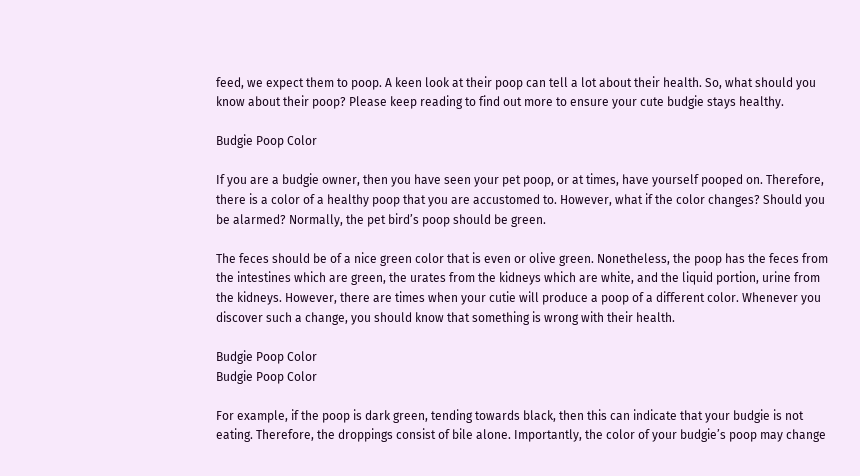feed, we expect them to poop. A keen look at their poop can tell a lot about their health. So, what should you know about their poop? Please keep reading to find out more to ensure your cute budgie stays healthy.

Budgie Poop Color

If you are a budgie owner, then you have seen your pet poop, or at times, have yourself pooped on. Therefore, there is a color of a healthy poop that you are accustomed to. However, what if the color changes? Should you be alarmed? Normally, the pet bird’s poop should be green.

The feces should be of a nice green color that is even or olive green. Nonetheless, the poop has the feces from the intestines which are green, the urates from the kidneys which are white, and the liquid portion, urine from the kidneys. However, there are times when your cutie will produce a poop of a different color. Whenever you discover such a change, you should know that something is wrong with their health.

Budgie Poop Color
Budgie Poop Color

For example, if the poop is dark green, tending towards black, then this can indicate that your budgie is not eating. Therefore, the droppings consist of bile alone. Importantly, the color of your budgie’s poop may change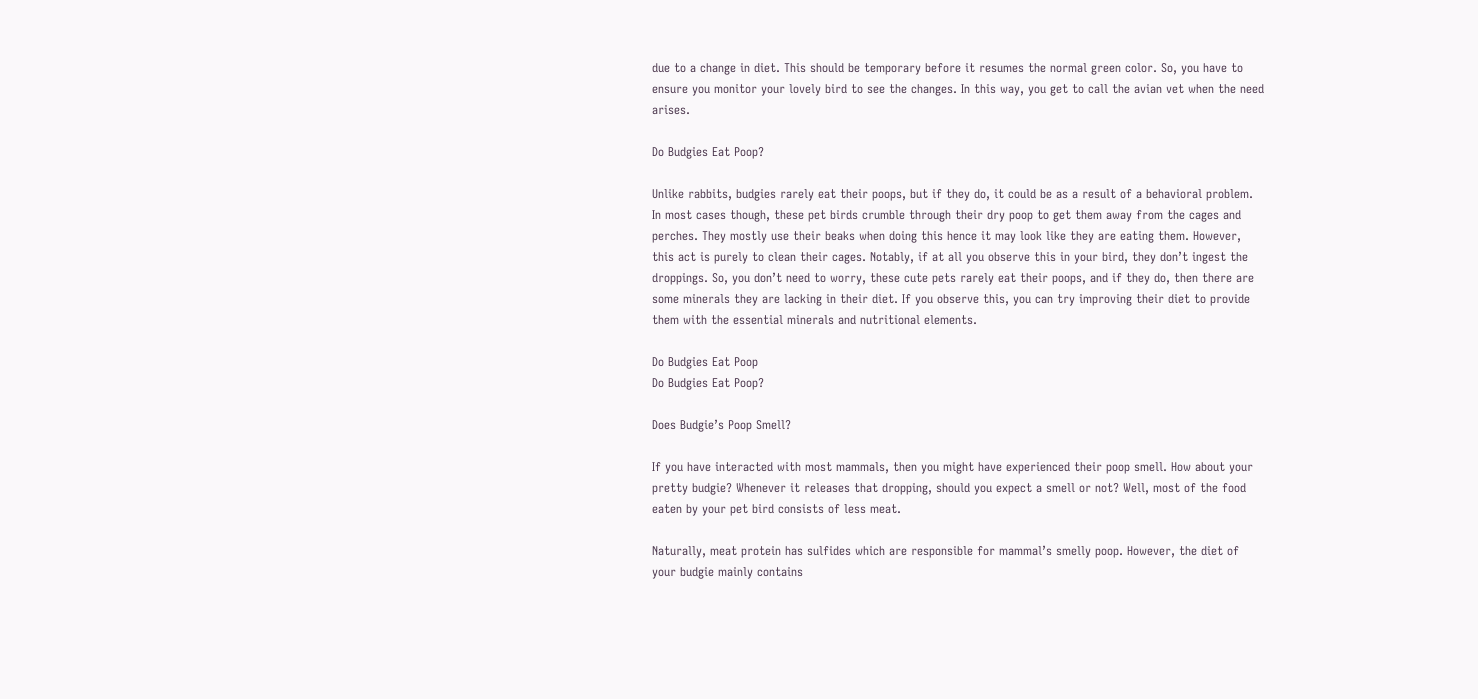due to a change in diet. This should be temporary before it resumes the normal green color. So, you have to ensure you monitor your lovely bird to see the changes. In this way, you get to call the avian vet when the need arises.

Do Budgies Eat Poop?

Unlike rabbits, budgies rarely eat their poops, but if they do, it could be as a result of a behavioral problem. In most cases though, these pet birds crumble through their dry poop to get them away from the cages and perches. They mostly use their beaks when doing this hence it may look like they are eating them. However, this act is purely to clean their cages. Notably, if at all you observe this in your bird, they don’t ingest the droppings. So, you don’t need to worry, these cute pets rarely eat their poops, and if they do, then there are some minerals they are lacking in their diet. If you observe this, you can try improving their diet to provide them with the essential minerals and nutritional elements.

Do Budgies Eat Poop
Do Budgies Eat Poop?

Does Budgie’s Poop Smell?

If you have interacted with most mammals, then you might have experienced their poop smell. How about your pretty budgie? Whenever it releases that dropping, should you expect a smell or not? Well, most of the food eaten by your pet bird consists of less meat.

Naturally, meat protein has sulfides which are responsible for mammal’s smelly poop. However, the diet of your budgie mainly contains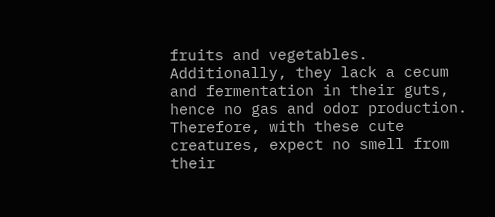fruits and vegetables. Additionally, they lack a cecum and fermentation in their guts, hence no gas and odor production. Therefore, with these cute creatures, expect no smell from their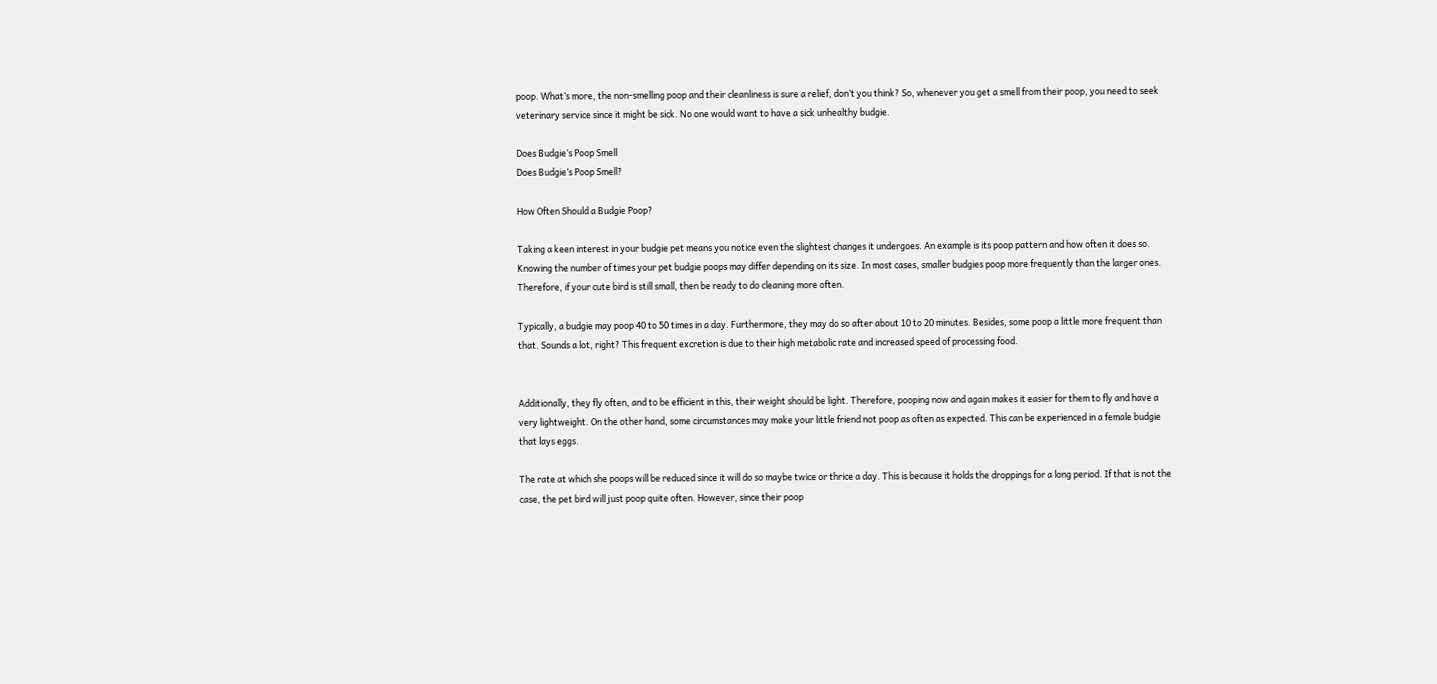poop. What’s more, the non-smelling poop and their cleanliness is sure a relief, don’t you think? So, whenever you get a smell from their poop, you need to seek veterinary service since it might be sick. No one would want to have a sick unhealthy budgie.

Does Budgie’s Poop Smell
Does Budgie’s Poop Smell?

How Often Should a Budgie Poop?

Taking a keen interest in your budgie pet means you notice even the slightest changes it undergoes. An example is its poop pattern and how often it does so. Knowing the number of times your pet budgie poops may differ depending on its size. In most cases, smaller budgies poop more frequently than the larger ones. Therefore, if your cute bird is still small, then be ready to do cleaning more often.

Typically, a budgie may poop 40 to 50 times in a day. Furthermore, they may do so after about 10 to 20 minutes. Besides, some poop a little more frequent than that. Sounds a lot, right? This frequent excretion is due to their high metabolic rate and increased speed of processing food.


Additionally, they fly often, and to be efficient in this, their weight should be light. Therefore, pooping now and again makes it easier for them to fly and have a very lightweight. On the other hand, some circumstances may make your little friend not poop as often as expected. This can be experienced in a female budgie that lays eggs.

The rate at which she poops will be reduced since it will do so maybe twice or thrice a day. This is because it holds the droppings for a long period. If that is not the case, the pet bird will just poop quite often. However, since their poop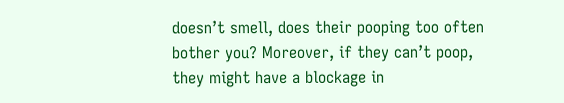doesn’t smell, does their pooping too often bother you? Moreover, if they can’t poop, they might have a blockage in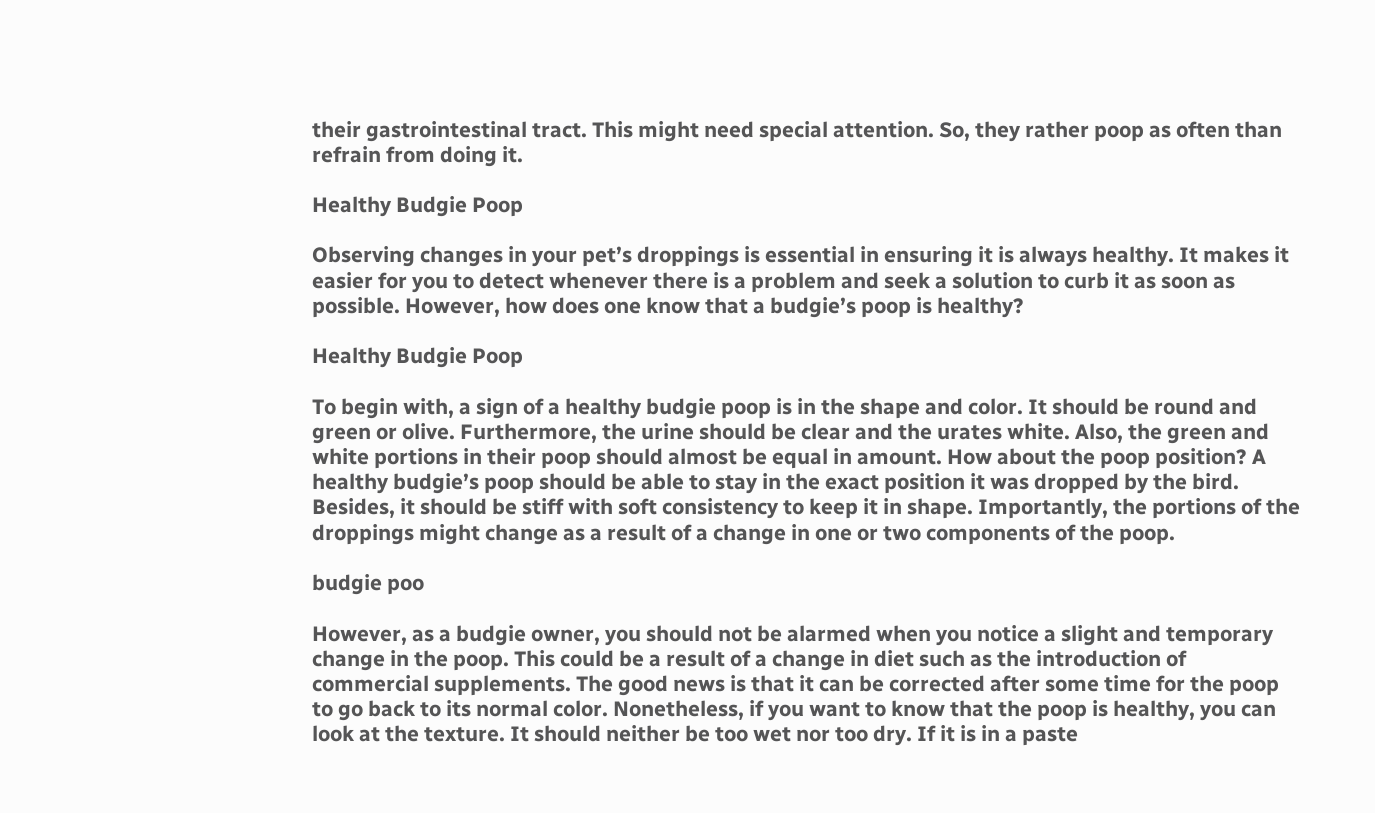their gastrointestinal tract. This might need special attention. So, they rather poop as often than refrain from doing it.

Healthy Budgie Poop

Observing changes in your pet’s droppings is essential in ensuring it is always healthy. It makes it easier for you to detect whenever there is a problem and seek a solution to curb it as soon as possible. However, how does one know that a budgie’s poop is healthy?

Healthy Budgie Poop

To begin with, a sign of a healthy budgie poop is in the shape and color. It should be round and green or olive. Furthermore, the urine should be clear and the urates white. Also, the green and white portions in their poop should almost be equal in amount. How about the poop position? A healthy budgie’s poop should be able to stay in the exact position it was dropped by the bird. Besides, it should be stiff with soft consistency to keep it in shape. Importantly, the portions of the droppings might change as a result of a change in one or two components of the poop.

budgie poo

However, as a budgie owner, you should not be alarmed when you notice a slight and temporary change in the poop. This could be a result of a change in diet such as the introduction of commercial supplements. The good news is that it can be corrected after some time for the poop to go back to its normal color. Nonetheless, if you want to know that the poop is healthy, you can look at the texture. It should neither be too wet nor too dry. If it is in a paste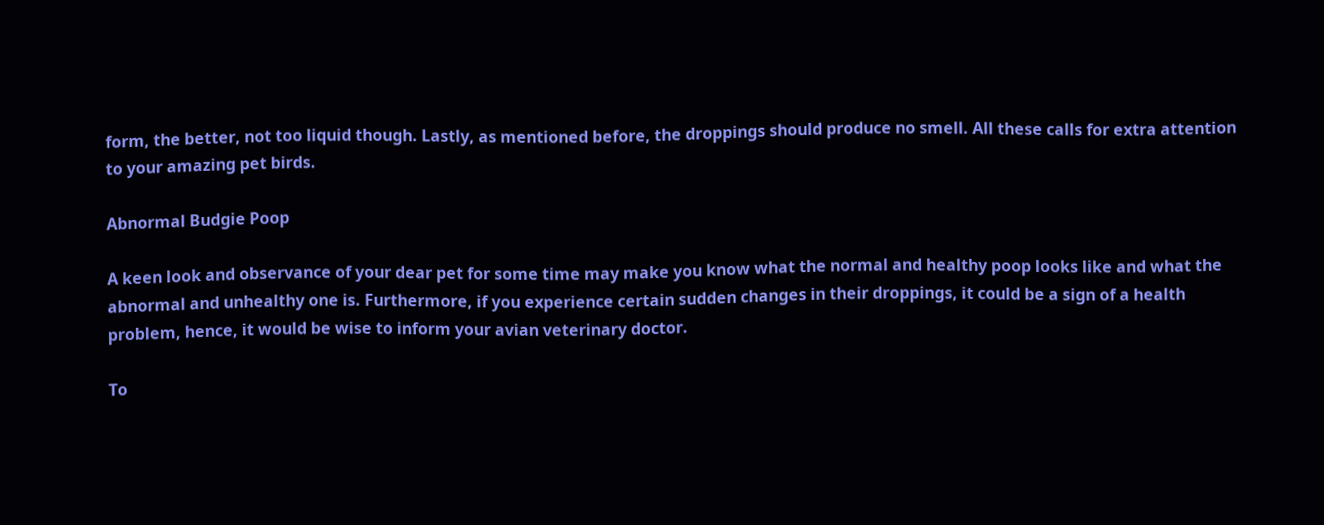form, the better, not too liquid though. Lastly, as mentioned before, the droppings should produce no smell. All these calls for extra attention to your amazing pet birds.

Abnormal Budgie Poop

A keen look and observance of your dear pet for some time may make you know what the normal and healthy poop looks like and what the abnormal and unhealthy one is. Furthermore, if you experience certain sudden changes in their droppings, it could be a sign of a health problem, hence, it would be wise to inform your avian veterinary doctor.

To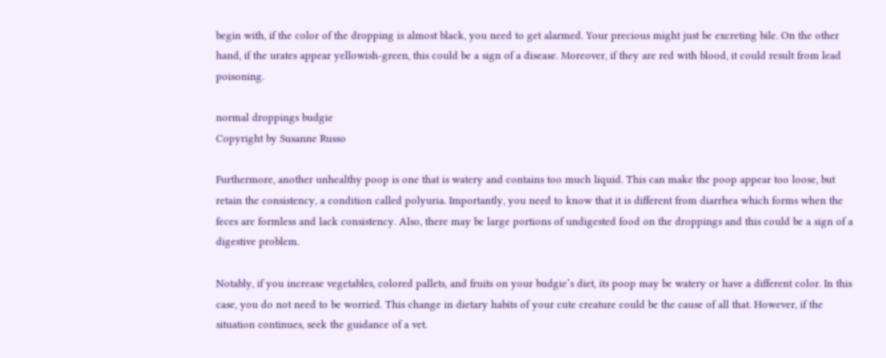begin with, if the color of the dropping is almost black, you need to get alarmed. Your precious might just be excreting bile. On the other hand, if the urates appear yellowish-green, this could be a sign of a disease. Moreover, if they are red with blood, it could result from lead poisoning.

normal droppings budgie
Copyright by Susanne Russo

Furthermore, another unhealthy poop is one that is watery and contains too much liquid. This can make the poop appear too loose, but retain the consistency, a condition called polyuria. Importantly, you need to know that it is different from diarrhea which forms when the feces are formless and lack consistency. Also, there may be large portions of undigested food on the droppings and this could be a sign of a digestive problem.

Notably, if you increase vegetables, colored pallets, and fruits on your budgie’s diet, its poop may be watery or have a different color. In this case, you do not need to be worried. This change in dietary habits of your cute creature could be the cause of all that. However, if the situation continues, seek the guidance of a vet.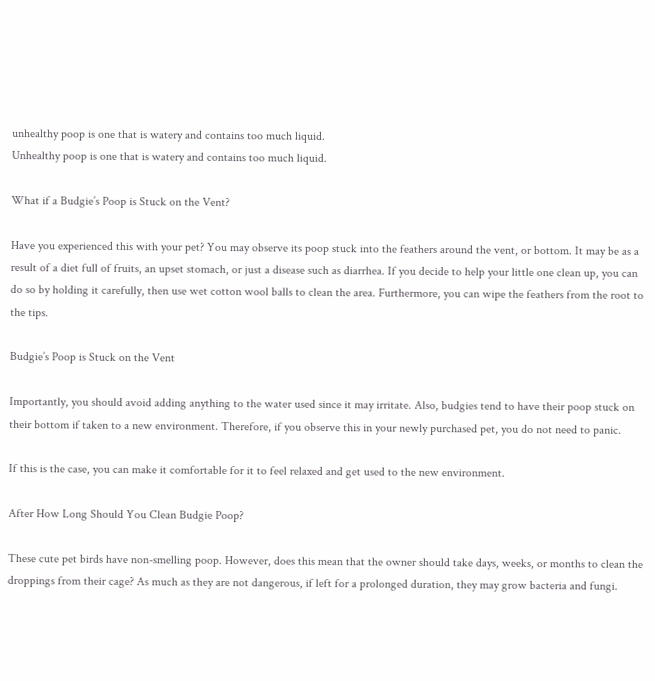unhealthy poop is one that is watery and contains too much liquid.
Unhealthy poop is one that is watery and contains too much liquid.

What if a Budgie’s Poop is Stuck on the Vent?

Have you experienced this with your pet? You may observe its poop stuck into the feathers around the vent, or bottom. It may be as a result of a diet full of fruits, an upset stomach, or just a disease such as diarrhea. If you decide to help your little one clean up, you can do so by holding it carefully, then use wet cotton wool balls to clean the area. Furthermore, you can wipe the feathers from the root to the tips.

Budgie’s Poop is Stuck on the Vent

Importantly, you should avoid adding anything to the water used since it may irritate. Also, budgies tend to have their poop stuck on their bottom if taken to a new environment. Therefore, if you observe this in your newly purchased pet, you do not need to panic.

If this is the case, you can make it comfortable for it to feel relaxed and get used to the new environment.

After How Long Should You Clean Budgie Poop?

These cute pet birds have non-smelling poop. However, does this mean that the owner should take days, weeks, or months to clean the droppings from their cage? As much as they are not dangerous, if left for a prolonged duration, they may grow bacteria and fungi.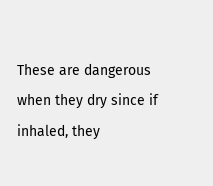These are dangerous when they dry since if inhaled, they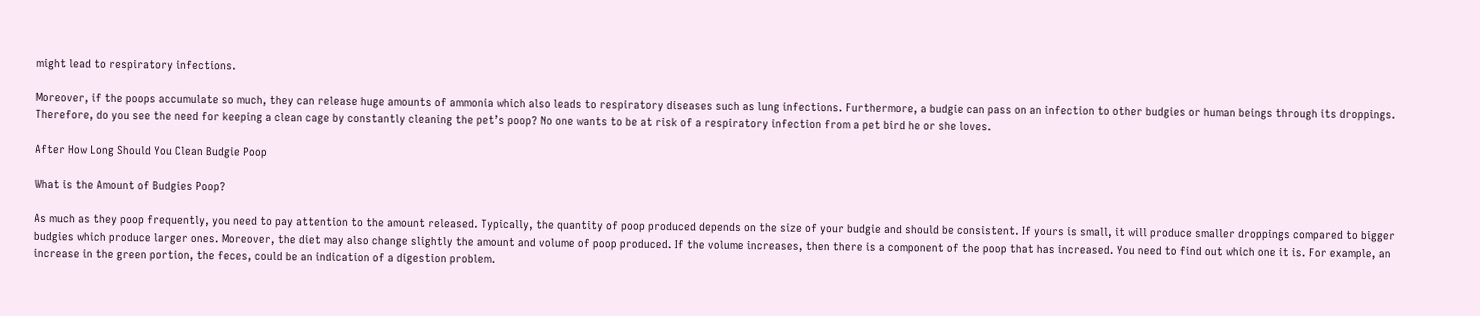might lead to respiratory infections.

Moreover, if the poops accumulate so much, they can release huge amounts of ammonia which also leads to respiratory diseases such as lung infections. Furthermore, a budgie can pass on an infection to other budgies or human beings through its droppings. Therefore, do you see the need for keeping a clean cage by constantly cleaning the pet’s poop? No one wants to be at risk of a respiratory infection from a pet bird he or she loves.

After How Long Should You Clean Budgie Poop

What is the Amount of Budgies Poop?

As much as they poop frequently, you need to pay attention to the amount released. Typically, the quantity of poop produced depends on the size of your budgie and should be consistent. If yours is small, it will produce smaller droppings compared to bigger budgies which produce larger ones. Moreover, the diet may also change slightly the amount and volume of poop produced. If the volume increases, then there is a component of the poop that has increased. You need to find out which one it is. For example, an increase in the green portion, the feces, could be an indication of a digestion problem.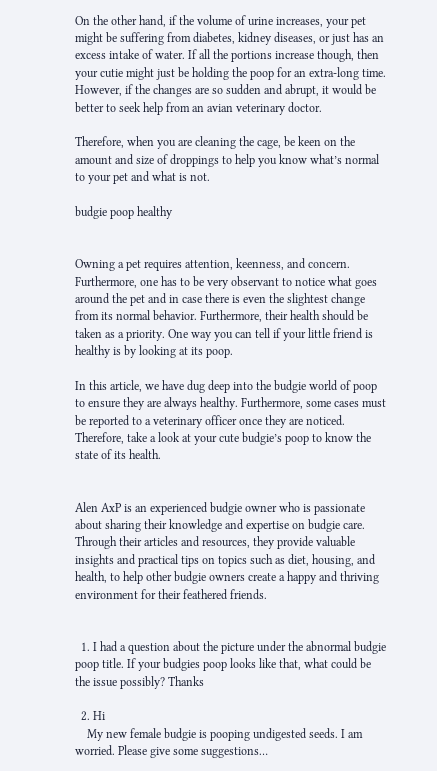On the other hand, if the volume of urine increases, your pet might be suffering from diabetes, kidney diseases, or just has an excess intake of water. If all the portions increase though, then your cutie might just be holding the poop for an extra-long time. However, if the changes are so sudden and abrupt, it would be better to seek help from an avian veterinary doctor.

Therefore, when you are cleaning the cage, be keen on the amount and size of droppings to help you know what’s normal to your pet and what is not.

budgie poop healthy


Owning a pet requires attention, keenness, and concern. Furthermore, one has to be very observant to notice what goes around the pet and in case there is even the slightest change from its normal behavior. Furthermore, their health should be taken as a priority. One way you can tell if your little friend is healthy is by looking at its poop.

In this article, we have dug deep into the budgie world of poop to ensure they are always healthy. Furthermore, some cases must be reported to a veterinary officer once they are noticed. Therefore, take a look at your cute budgie’s poop to know the state of its health.


Alen AxP is an experienced budgie owner who is passionate about sharing their knowledge and expertise on budgie care. Through their articles and resources, they provide valuable insights and practical tips on topics such as diet, housing, and health, to help other budgie owners create a happy and thriving environment for their feathered friends.


  1. I had a question about the picture under the abnormal budgie poop title. If your budgies poop looks like that, what could be the issue possibly? Thanks

  2. Hi
    My new female budgie is pooping undigested seeds. I am worried. Please give some suggestions…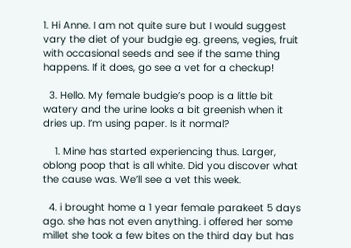1. Hi Anne. I am not quite sure but I would suggest vary the diet of your budgie eg. greens, vegies, fruit with occasional seeds and see if the same thing happens. If it does, go see a vet for a checkup!

  3. Hello. My female budgie’s poop is a little bit watery and the urine looks a bit greenish when it dries up. I’m using paper. Is it normal?

    1. Mine has started experiencing thus. Larger, oblong poop that is all white. Did you discover what the cause was. We’ll see a vet this week.

  4. i brought home a 1 year female parakeet 5 days ago. she has not even anything. i offered her some millet she took a few bites on the third day but has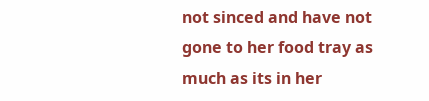not sinced and have not gone to her food tray as much as its in her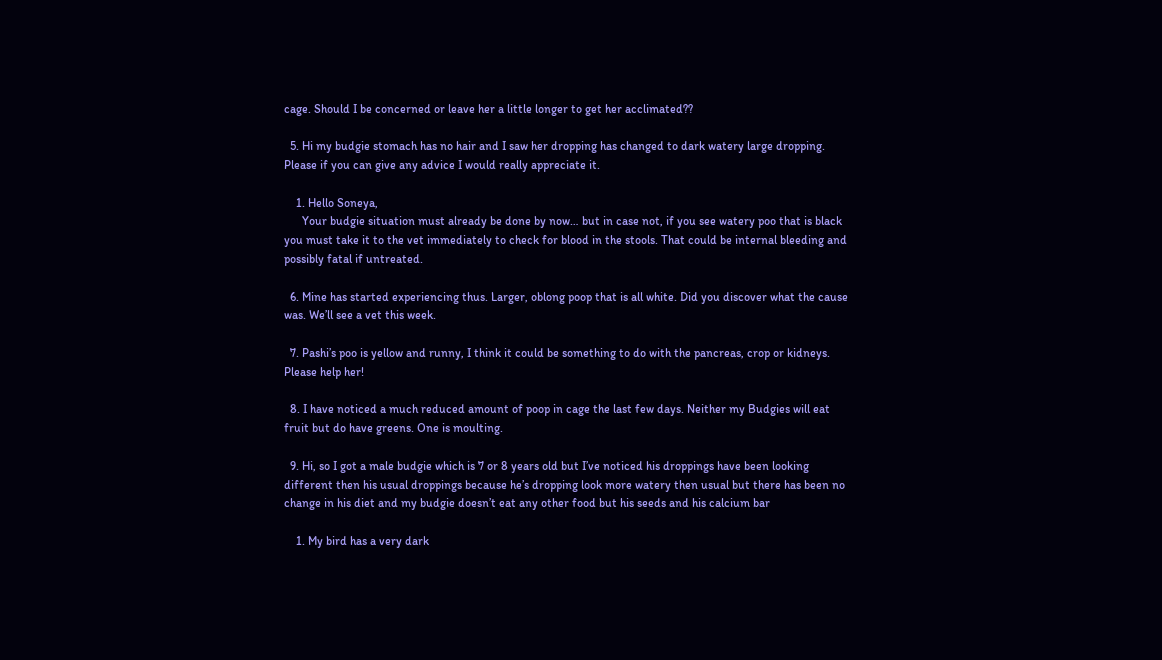cage. Should I be concerned or leave her a little longer to get her acclimated??

  5. Hi my budgie stomach has no hair and I saw her dropping has changed to dark watery large dropping. Please if you can give any advice I would really appreciate it.

    1. Hello Soneya,
      Your budgie situation must already be done by now… but in case not, if you see watery poo that is black you must take it to the vet immediately to check for blood in the stools. That could be internal bleeding and possibly fatal if untreated.

  6. Mine has started experiencing thus. Larger, oblong poop that is all white. Did you discover what the cause was. We’ll see a vet this week.

  7. Pashi’s poo is yellow and runny, I think it could be something to do with the pancreas, crop or kidneys. Please help her!

  8. I have noticed a much reduced amount of poop in cage the last few days. Neither my Budgies will eat fruit but do have greens. One is moulting.

  9. Hi, so I got a male budgie which is 7 or 8 years old but I’ve noticed his droppings have been looking different then his usual droppings because he’s dropping look more watery then usual but there has been no change in his diet and my budgie doesn’t eat any other food but his seeds and his calcium bar

    1. My bird has a very dark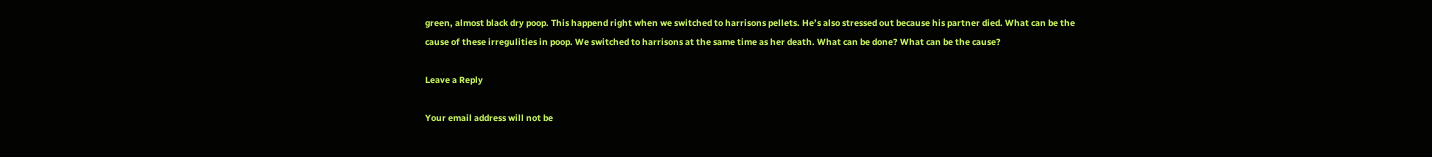green, almost black dry poop. This happend right when we switched to harrisons pellets. He’s also stressed out because his partner died. What can be the cause of these irregulities in poop. We switched to harrisons at the same time as her death. What can be done? What can be the cause?

Leave a Reply

Your email address will not be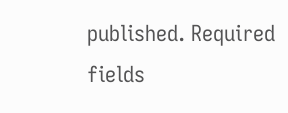published. Required fields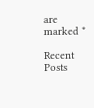are marked *

Recent Posts